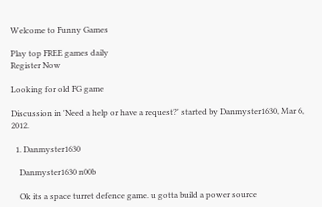Welcome to Funny Games

Play top FREE games daily
Register Now

Looking for old FG game

Discussion in 'Need a help or have a request?' started by Danmyster1630, Mar 6, 2012.

  1. Danmyster1630

    Danmyster1630 n00b

    Ok its a space turret defence game. u gotta build a power source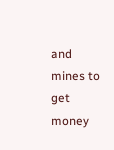and mines to get money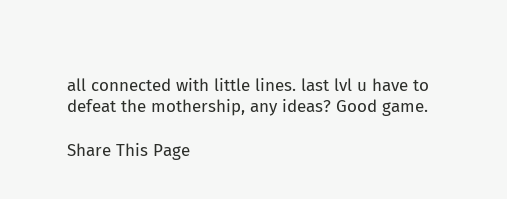all connected with little lines. last lvl u have to defeat the mothership, any ideas? Good game.

Share This Page